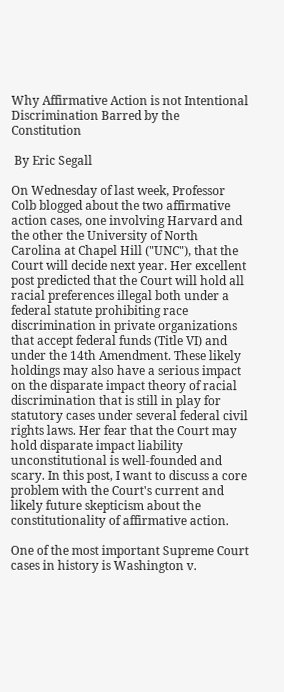Why Affirmative Action is not Intentional Discrimination Barred by the Constitution

 By Eric Segall

On Wednesday of last week, Professor Colb blogged about the two affirmative action cases, one involving Harvard and the other the University of North Carolina at Chapel Hill ("UNC"), that the Court will decide next year. Her excellent post predicted that the Court will hold all racial preferences illegal both under a federal statute prohibiting race discrimination in private organizations that accept federal funds (Title VI) and under the 14th Amendment. These likely holdings may also have a serious impact on the disparate impact theory of racial discrimination that is still in play for statutory cases under several federal civil rights laws. Her fear that the Court may hold disparate impact liability unconstitutional is well-founded and scary. In this post, I want to discuss a core problem with the Court's current and likely future skepticism about the constitutionality of affirmative action.

One of the most important Supreme Court cases in history is Washington v.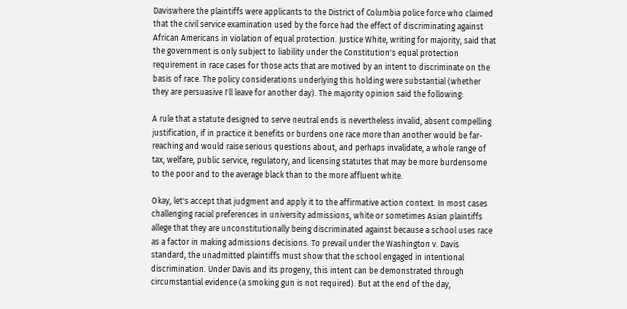Daviswhere the plaintiffs were applicants to the District of Columbia police force who claimed that the civil service examination used by the force had the effect of discriminating against African Americans in violation of equal protection. Justice White, writing for majority, said that the government is only subject to liability under the Constitution's equal protection requirement in race cases for those acts that are motived by an intent to discriminate on the basis of race. The policy considerations underlying this holding were substantial (whether they are persuasive I'll leave for another day). The majority opinion said the following:

A rule that a statute designed to serve neutral ends is nevertheless invalid, absent compelling justification, if in practice it benefits or burdens one race more than another would be far-reaching and would raise serious questions about, and perhaps invalidate, a whole range of tax, welfare, public service, regulatory, and licensing statutes that may be more burdensome to the poor and to the average black than to the more affluent white.

Okay, let's accept that judgment and apply it to the affirmative action context. In most cases challenging racial preferences in university admissions, white or sometimes Asian plaintiffs allege that they are unconstitutionally being discriminated against because a school uses race as a factor in making admissions decisions. To prevail under the Washington v. Davis standard, the unadmitted plaintiffs must show that the school engaged in intentional discrimination. Under Davis and its progeny, this intent can be demonstrated through circumstantial evidence (a smoking gun is not required). But at the end of the day,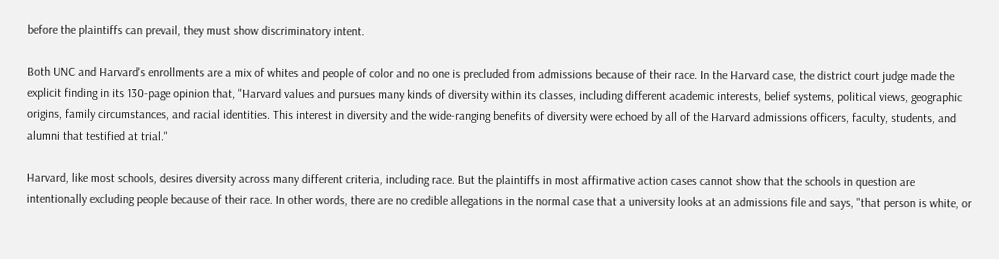before the plaintiffs can prevail, they must show discriminatory intent.

Both UNC and Harvard's enrollments are a mix of whites and people of color and no one is precluded from admissions because of their race. In the Harvard case, the district court judge made the explicit finding in its 130-page opinion that, "Harvard values and pursues many kinds of diversity within its classes, including different academic interests, belief systems, political views, geographic origins, family circumstances, and racial identities. This interest in diversity and the wide-ranging benefits of diversity were echoed by all of the Harvard admissions officers, faculty, students, and alumni that testified at trial."

Harvard, like most schools, desires diversity across many different criteria, including race. But the plaintiffs in most affirmative action cases cannot show that the schools in question are intentionally excluding people because of their race. In other words, there are no credible allegations in the normal case that a university looks at an admissions file and says, "that person is white, or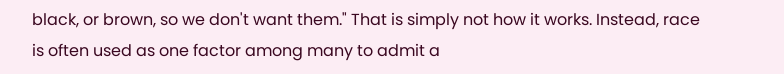black, or brown, so we don't want them." That is simply not how it works. Instead, race is often used as one factor among many to admit a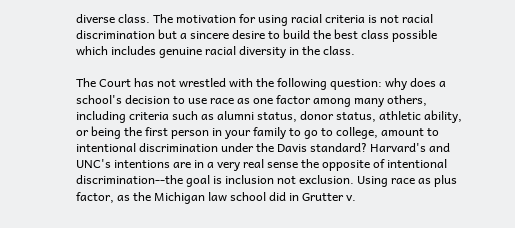diverse class. The motivation for using racial criteria is not racial discrimination but a sincere desire to build the best class possible which includes genuine racial diversity in the class.

The Court has not wrestled with the following question: why does a school's decision to use race as one factor among many others, including criteria such as alumni status, donor status, athletic ability, or being the first person in your family to go to college, amount to intentional discrimination under the Davis standard? Harvard's and UNC's intentions are in a very real sense the opposite of intentional discrimination--the goal is inclusion not exclusion. Using race as plus factor, as the Michigan law school did in Grutter v.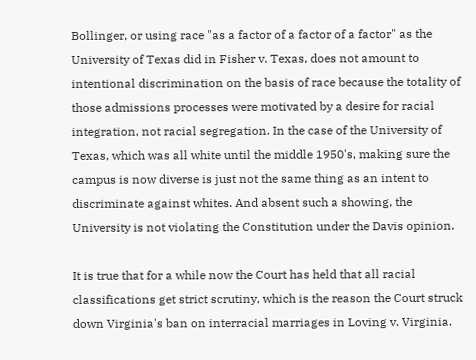Bollinger, or using race "as a factor of a factor of a factor" as the University of Texas did in Fisher v. Texas, does not amount to intentional discrimination on the basis of race because the totality of those admissions processes were motivated by a desire for racial integration, not racial segregation. In the case of the University of Texas, which was all white until the middle 1950's, making sure the campus is now diverse is just not the same thing as an intent to discriminate against whites. And absent such a showing, the University is not violating the Constitution under the Davis opinion.

It is true that for a while now the Court has held that all racial classifications get strict scrutiny, which is the reason the Court struck down Virginia's ban on interracial marriages in Loving v. Virginia.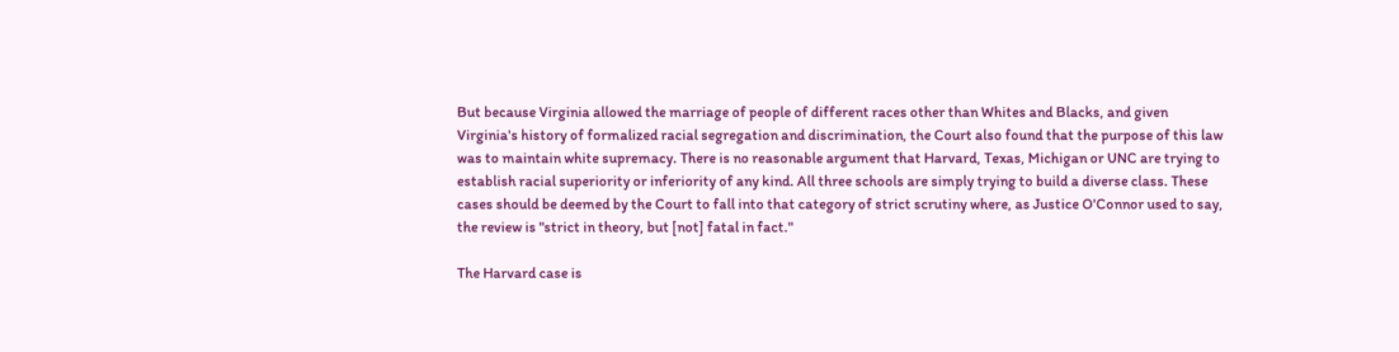But because Virginia allowed the marriage of people of different races other than Whites and Blacks, and given Virginia's history of formalized racial segregation and discrimination, the Court also found that the purpose of this law was to maintain white supremacy. There is no reasonable argument that Harvard, Texas, Michigan or UNC are trying to establish racial superiority or inferiority of any kind. All three schools are simply trying to build a diverse class. These cases should be deemed by the Court to fall into that category of strict scrutiny where, as Justice O'Connor used to say, the review is "strict in theory, but [not] fatal in fact."

The Harvard case is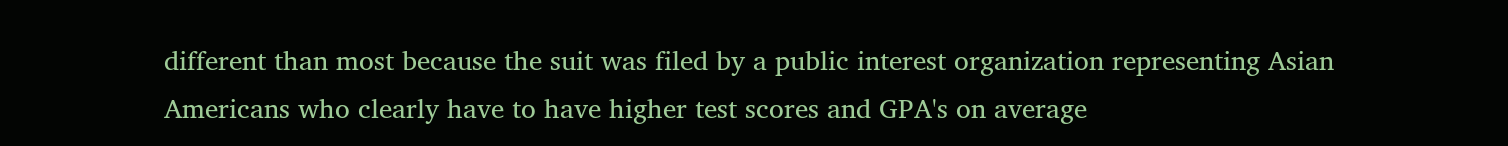different than most because the suit was filed by a public interest organization representing Asian Americans who clearly have to have higher test scores and GPA's on average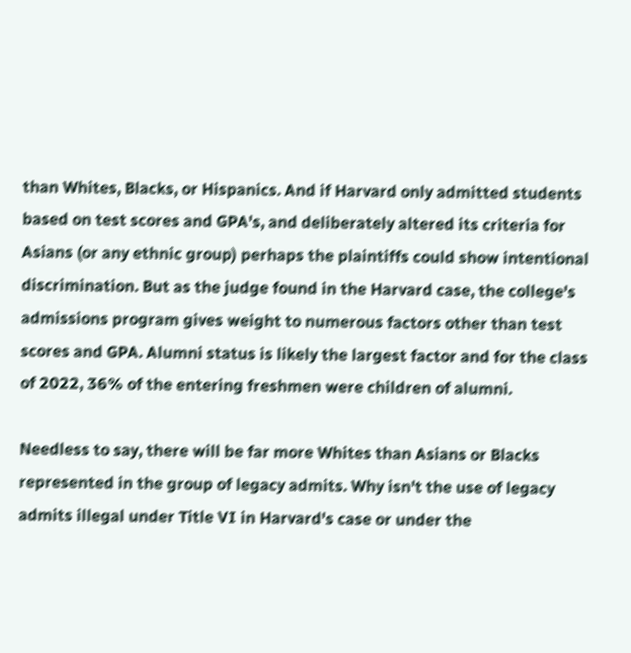than Whites, Blacks, or Hispanics. And if Harvard only admitted students based on test scores and GPA's, and deliberately altered its criteria for Asians (or any ethnic group) perhaps the plaintiffs could show intentional discrimination. But as the judge found in the Harvard case, the college's admissions program gives weight to numerous factors other than test scores and GPA. Alumni status is likely the largest factor and for the class of 2022, 36% of the entering freshmen were children of alumni.

Needless to say, there will be far more Whites than Asians or Blacks represented in the group of legacy admits. Why isn't the use of legacy admits illegal under Title VI in Harvard's case or under the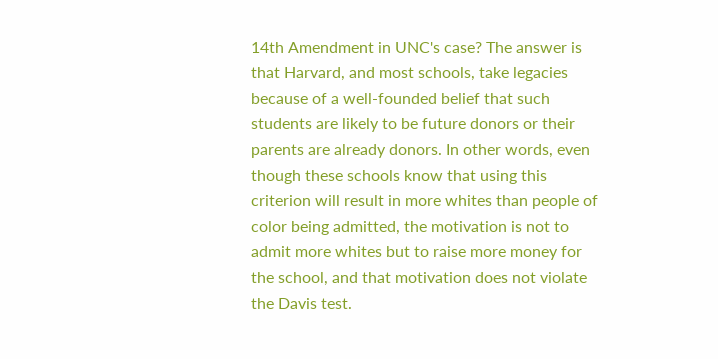14th Amendment in UNC's case? The answer is that Harvard, and most schools, take legacies because of a well-founded belief that such students are likely to be future donors or their parents are already donors. In other words, even though these schools know that using this criterion will result in more whites than people of color being admitted, the motivation is not to admit more whites but to raise more money for the school, and that motivation does not violate the Davis test.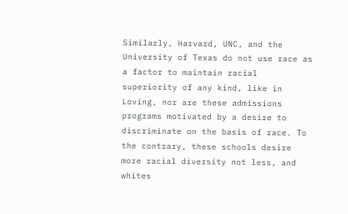Similarly, Harvard, UNC, and the University of Texas do not use race as a factor to maintain racial superiority of any kind, like in Loving, nor are these admissions programs motivated by a desire to discriminate on the basis of race. To the contrary, these schools desire more racial diversity not less, and whites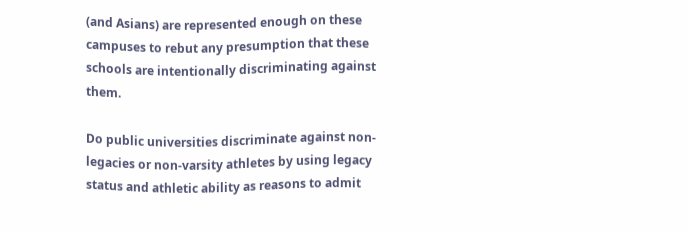(and Asians) are represented enough on these campuses to rebut any presumption that these schools are intentionally discriminating against them.

Do public universities discriminate against non-legacies or non-varsity athletes by using legacy status and athletic ability as reasons to admit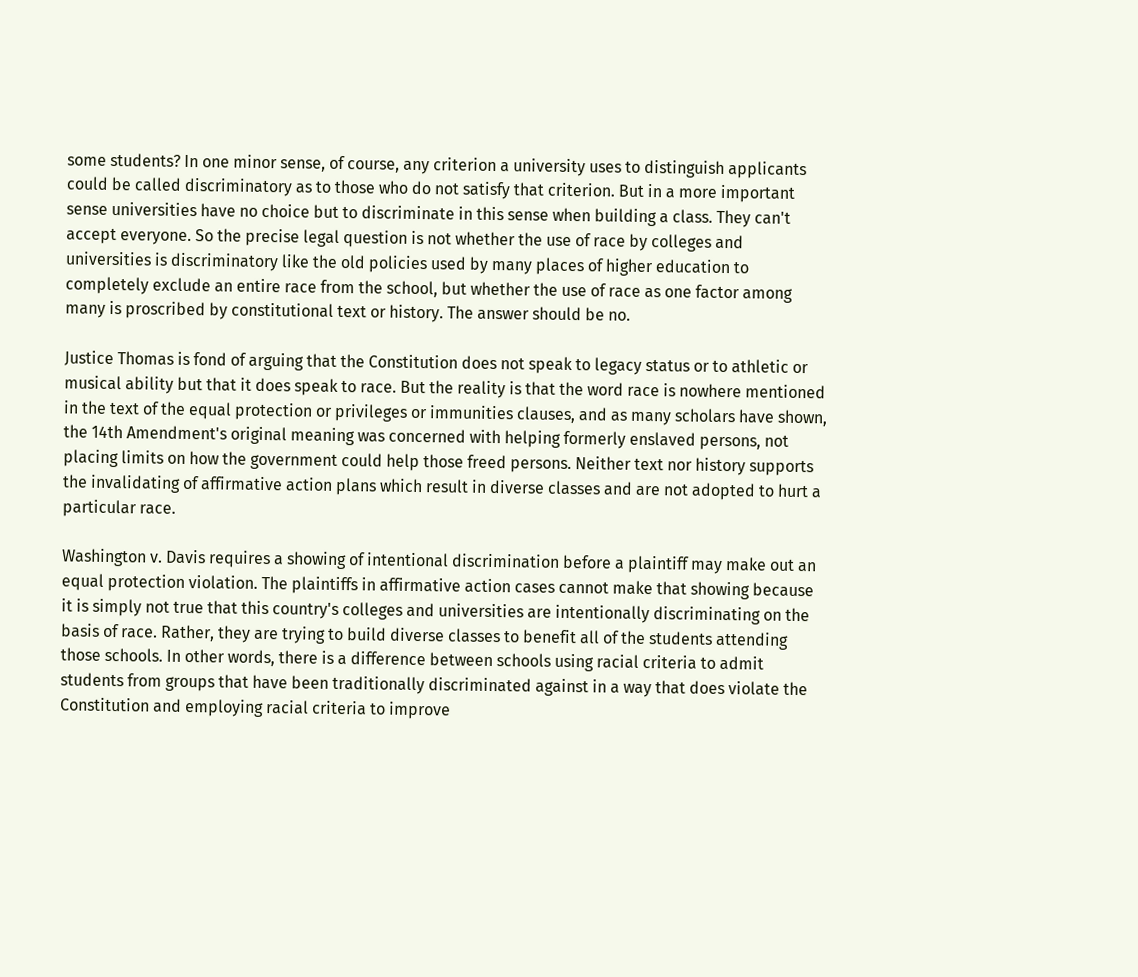some students? In one minor sense, of course, any criterion a university uses to distinguish applicants could be called discriminatory as to those who do not satisfy that criterion. But in a more important sense universities have no choice but to discriminate in this sense when building a class. They can't accept everyone. So the precise legal question is not whether the use of race by colleges and universities is discriminatory like the old policies used by many places of higher education to completely exclude an entire race from the school, but whether the use of race as one factor among many is proscribed by constitutional text or history. The answer should be no.

Justice Thomas is fond of arguing that the Constitution does not speak to legacy status or to athletic or musical ability but that it does speak to race. But the reality is that the word race is nowhere mentioned in the text of the equal protection or privileges or immunities clauses, and as many scholars have shown, the 14th Amendment's original meaning was concerned with helping formerly enslaved persons, not placing limits on how the government could help those freed persons. Neither text nor history supports the invalidating of affirmative action plans which result in diverse classes and are not adopted to hurt a particular race.

Washington v. Davis requires a showing of intentional discrimination before a plaintiff may make out an equal protection violation. The plaintiffs in affirmative action cases cannot make that showing because it is simply not true that this country's colleges and universities are intentionally discriminating on the basis of race. Rather, they are trying to build diverse classes to benefit all of the students attending those schools. In other words, there is a difference between schools using racial criteria to admit students from groups that have been traditionally discriminated against in a way that does violate the Constitution and employing racial criteria to improve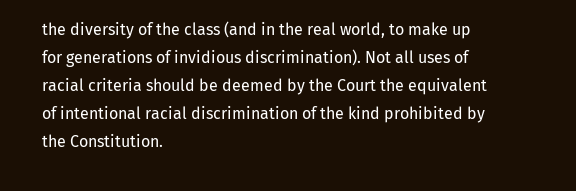the diversity of the class (and in the real world, to make up for generations of invidious discrimination). Not all uses of racial criteria should be deemed by the Court the equivalent of intentional racial discrimination of the kind prohibited by the Constitution.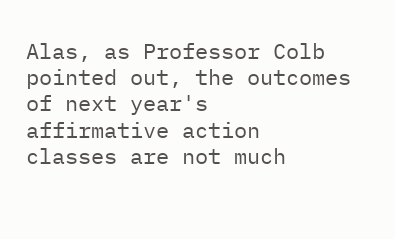Alas, as Professor Colb pointed out, the outcomes of next year's affirmative action classes are not much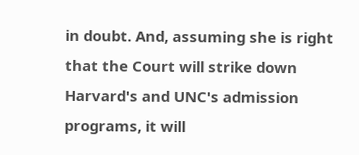in doubt. And, assuming she is right that the Court will strike down Harvard's and UNC's admission programs, it will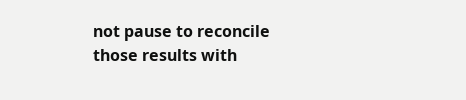not pause to reconcile those results with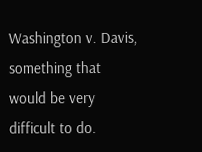Washington v. Davis, something that would be very difficult to do.